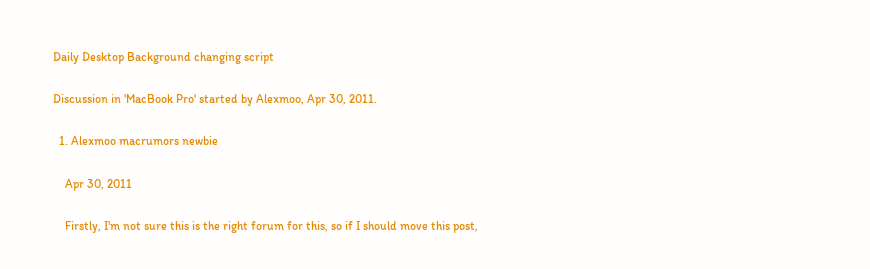Daily Desktop Background changing script

Discussion in 'MacBook Pro' started by Alexmoo, Apr 30, 2011.

  1. Alexmoo macrumors newbie

    Apr 30, 2011

    Firstly, I'm not sure this is the right forum for this, so if I should move this post,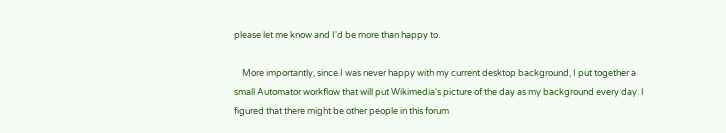please let me know and I'd be more than happy to.

    More importantly, since I was never happy with my current desktop background, I put together a small Automator workflow that will put Wikimedia's picture of the day as my background every day. I figured that there might be other people in this forum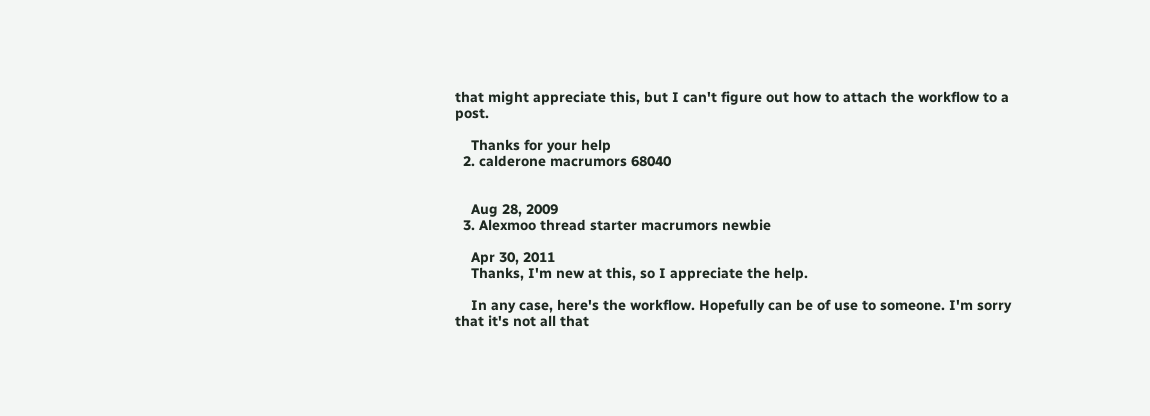that might appreciate this, but I can't figure out how to attach the workflow to a post.

    Thanks for your help
  2. calderone macrumors 68040


    Aug 28, 2009
  3. Alexmoo thread starter macrumors newbie

    Apr 30, 2011
    Thanks, I'm new at this, so I appreciate the help.

    In any case, here's the workflow. Hopefully can be of use to someone. I'm sorry that it's not all that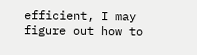efficient, I may figure out how to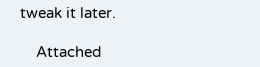tweak it later.

    Attached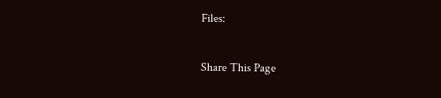Files:

Share This Page